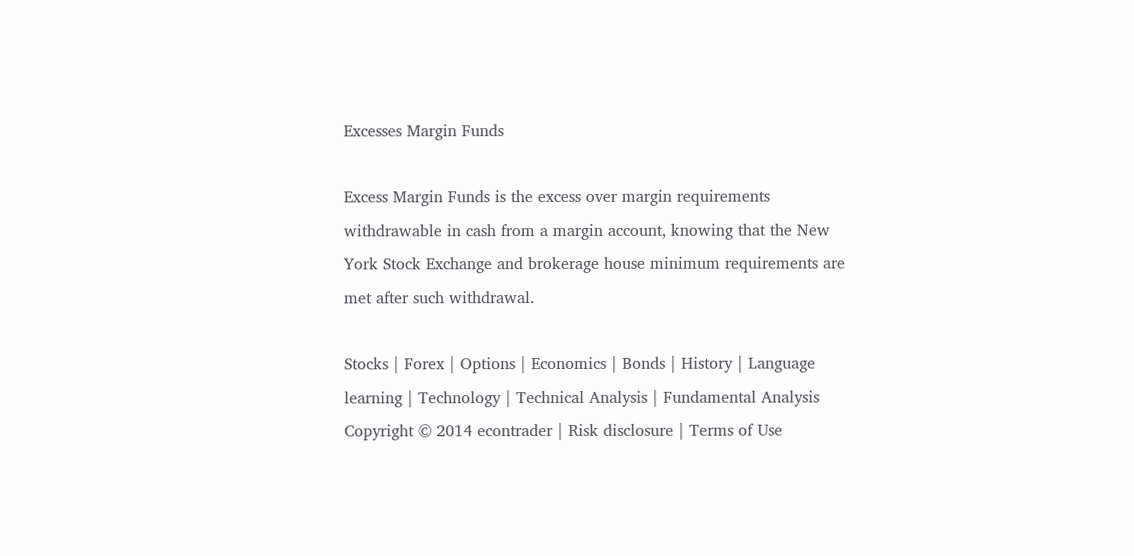Excesses Margin Funds

Excess Margin Funds is the excess over margin requirements withdrawable in cash from a margin account, knowing that the New York Stock Exchange and brokerage house minimum requirements are met after such withdrawal.

Stocks | Forex | Options | Economics | Bonds | History | Language learning | Technology | Technical Analysis | Fundamental Analysis
Copyright © 2014 econtrader | Risk disclosure | Terms of Use